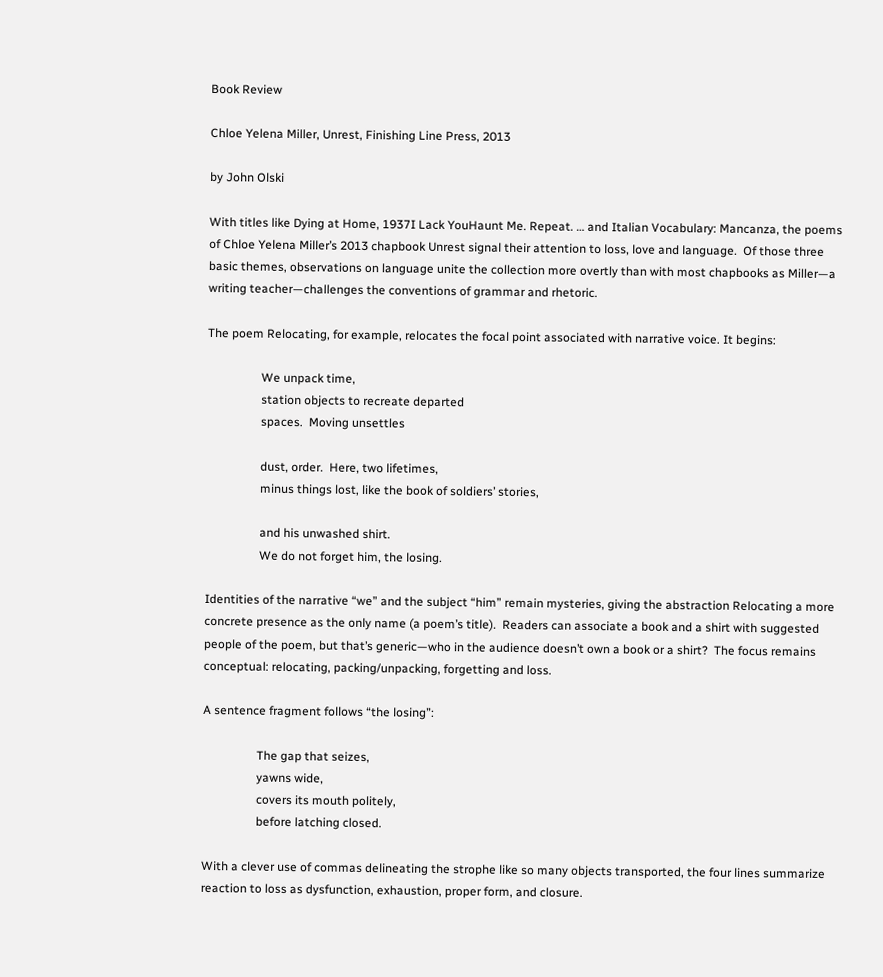Book Review

Chloe Yelena Miller, Unrest, Finishing Line Press, 2013

by John Olski

With titles like Dying at Home, 1937I Lack YouHaunt Me. Repeat. … and Italian Vocabulary: Mancanza, the poems of Chloe Yelena Miller’s 2013 chapbook Unrest signal their attention to loss, love and language.  Of those three basic themes, observations on language unite the collection more overtly than with most chapbooks as Miller—a writing teacher—challenges the conventions of grammar and rhetoric.

The poem Relocating, for example, relocates the focal point associated with narrative voice. It begins:

                  We unpack time,
                  station objects to recreate departed
                  spaces.  Moving unsettles

                  dust, order.  Here, two lifetimes,
                  minus things lost, like the book of soldiers’ stories,

                  and his unwashed shirt.
                  We do not forget him, the losing.

Identities of the narrative “we” and the subject “him” remain mysteries, giving the abstraction Relocating a more concrete presence as the only name (a poem’s title).  Readers can associate a book and a shirt with suggested people of the poem, but that’s generic—who in the audience doesn’t own a book or a shirt?  The focus remains conceptual: relocating, packing/unpacking, forgetting and loss.

A sentence fragment follows “the losing”:

                  The gap that seizes,
                  yawns wide,
                  covers its mouth politely,
                  before latching closed.

With a clever use of commas delineating the strophe like so many objects transported, the four lines summarize reaction to loss as dysfunction, exhaustion, proper form, and closure.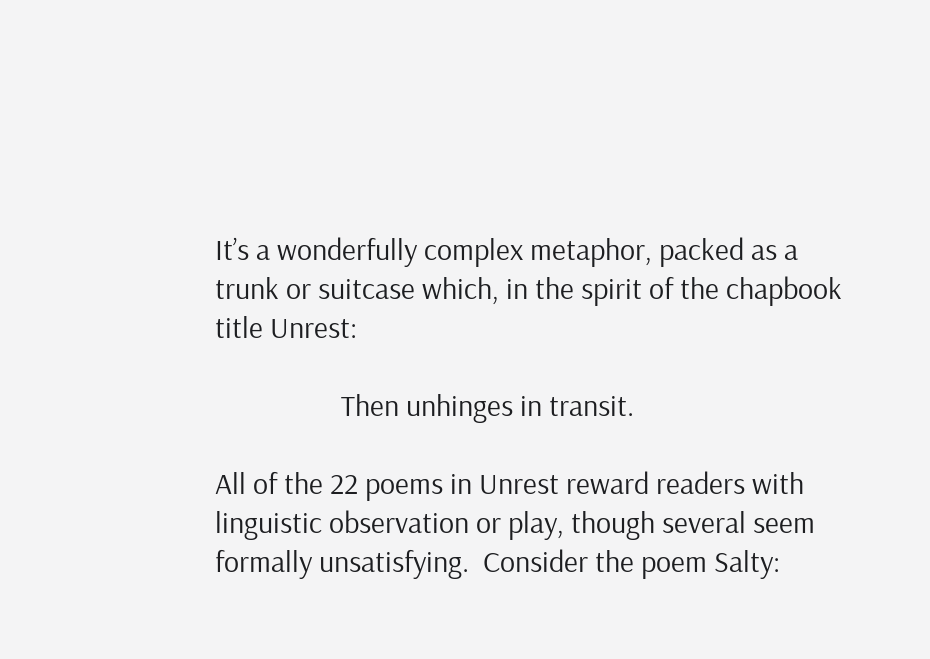It’s a wonderfully complex metaphor, packed as a trunk or suitcase which, in the spirit of the chapbook title Unrest:

                  Then unhinges in transit.

All of the 22 poems in Unrest reward readers with linguistic observation or play, though several seem formally unsatisfying.  Consider the poem Salty: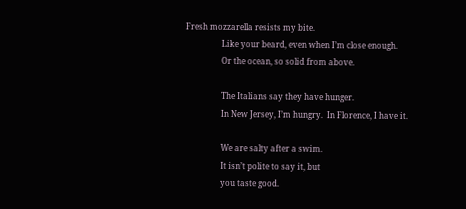Fresh mozzarella resists my bite.
                  Like your beard, even when I’m close enough.
                  Or the ocean, so solid from above.

                  The Italians say they have hunger.
                  In New Jersey, I’m hungry.  In Florence, I have it.

                  We are salty after a swim.
                  It isn’t polite to say it, but
                  you taste good.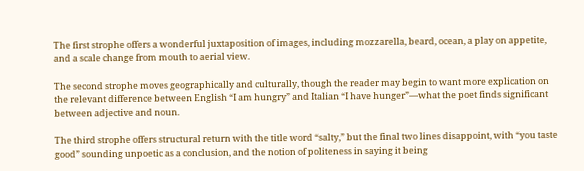The first strophe offers a wonderful juxtaposition of images, including mozzarella, beard, ocean, a play on appetite, and a scale change from mouth to aerial view.

The second strophe moves geographically and culturally, though the reader may begin to want more explication on the relevant difference between English “I am hungry” and Italian “I have hunger”—what the poet finds significant between adjective and noun.

The third strophe offers structural return with the title word “salty,” but the final two lines disappoint, with “you taste good” sounding unpoetic as a conclusion, and the notion of politeness in saying it being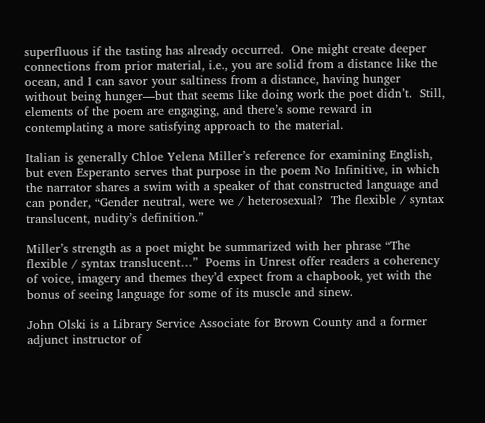superfluous if the tasting has already occurred.  One might create deeper connections from prior material, i.e., you are solid from a distance like the ocean, and I can savor your saltiness from a distance, having hunger without being hunger—but that seems like doing work the poet didn’t.  Still, elements of the poem are engaging, and there’s some reward in contemplating a more satisfying approach to the material.

Italian is generally Chloe Yelena Miller’s reference for examining English, but even Esperanto serves that purpose in the poem No Infinitive, in which the narrator shares a swim with a speaker of that constructed language and can ponder, “Gender neutral, were we / heterosexual?  The flexible / syntax translucent, nudity’s definition.”

Miller’s strength as a poet might be summarized with her phrase “The flexible / syntax translucent…”  Poems in Unrest offer readers a coherency of voice, imagery and themes they’d expect from a chapbook, yet with the bonus of seeing language for some of its muscle and sinew.

John Olski is a Library Service Associate for Brown County and a former adjunct instructor of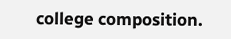college composition.